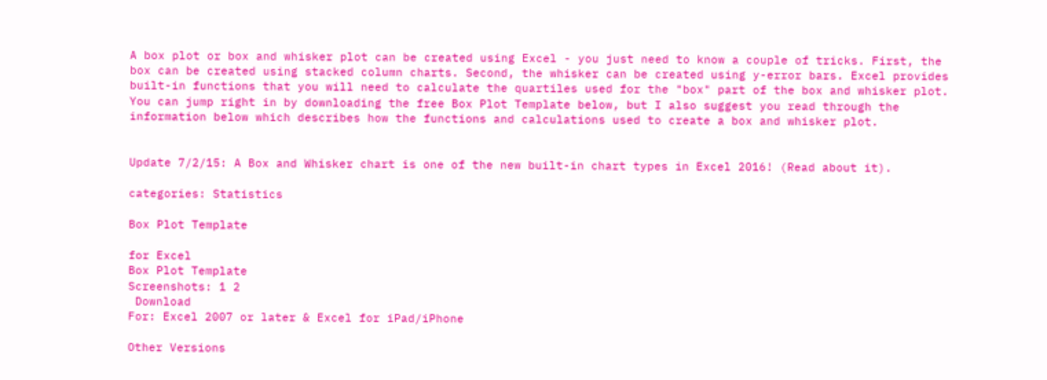A box plot or box and whisker plot can be created using Excel - you just need to know a couple of tricks. First, the box can be created using stacked column charts. Second, the whisker can be created using y-error bars. Excel provides built-in functions that you will need to calculate the quartiles used for the "box" part of the box and whisker plot. You can jump right in by downloading the free Box Plot Template below, but I also suggest you read through the information below which describes how the functions and calculations used to create a box and whisker plot.


Update 7/2/15: A Box and Whisker chart is one of the new built-in chart types in Excel 2016! (Read about it).

categories: Statistics

Box Plot Template

for Excel
Box Plot Template
Screenshots: 1 2
 Download
For: Excel 2007 or later & Excel for iPad/iPhone

Other Versions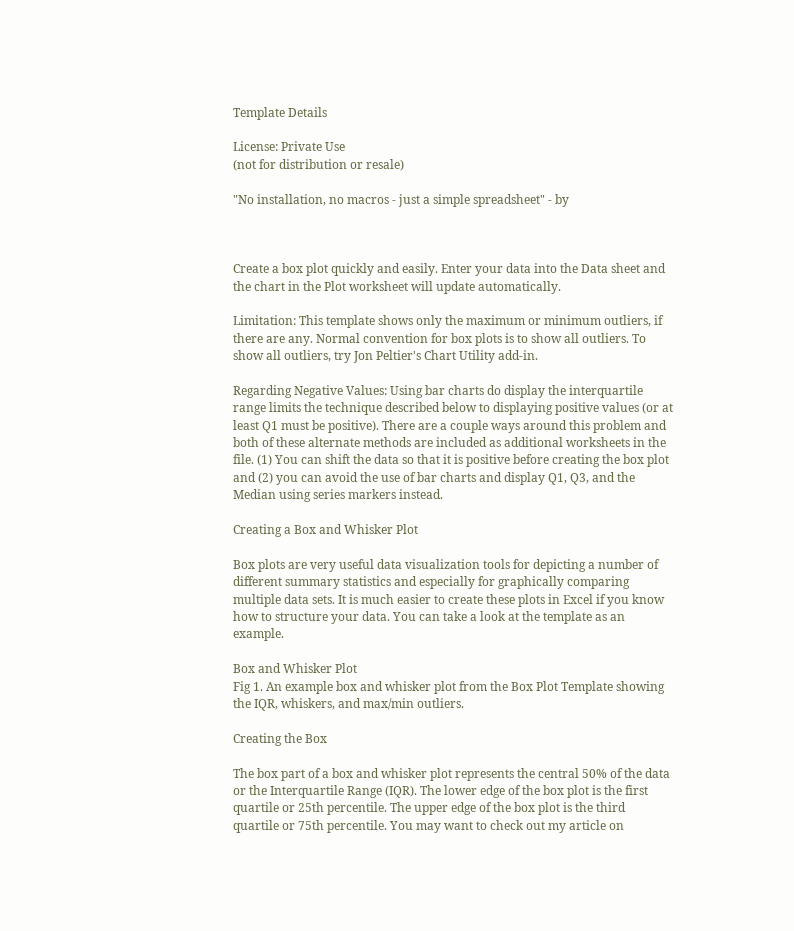Template Details

License: Private Use
(not for distribution or resale)

"No installation, no macros - just a simple spreadsheet" - by



Create a box plot quickly and easily. Enter your data into the Data sheet and the chart in the Plot worksheet will update automatically.

Limitation: This template shows only the maximum or minimum outliers, if there are any. Normal convention for box plots is to show all outliers. To show all outliers, try Jon Peltier's Chart Utility add-in.

Regarding Negative Values: Using bar charts do display the interquartile range limits the technique described below to displaying positive values (or at least Q1 must be positive). There are a couple ways around this problem and both of these alternate methods are included as additional worksheets in the file. (1) You can shift the data so that it is positive before creating the box plot and (2) you can avoid the use of bar charts and display Q1, Q3, and the Median using series markers instead.

Creating a Box and Whisker Plot

Box plots are very useful data visualization tools for depicting a number of different summary statistics and especially for graphically comparing multiple data sets. It is much easier to create these plots in Excel if you know how to structure your data. You can take a look at the template as an example.

Box and Whisker Plot
Fig 1. An example box and whisker plot from the Box Plot Template showing the IQR, whiskers, and max/min outliers.

Creating the Box

The box part of a box and whisker plot represents the central 50% of the data or the Interquartile Range (IQR). The lower edge of the box plot is the first quartile or 25th percentile. The upper edge of the box plot is the third quartile or 75th percentile. You may want to check out my article on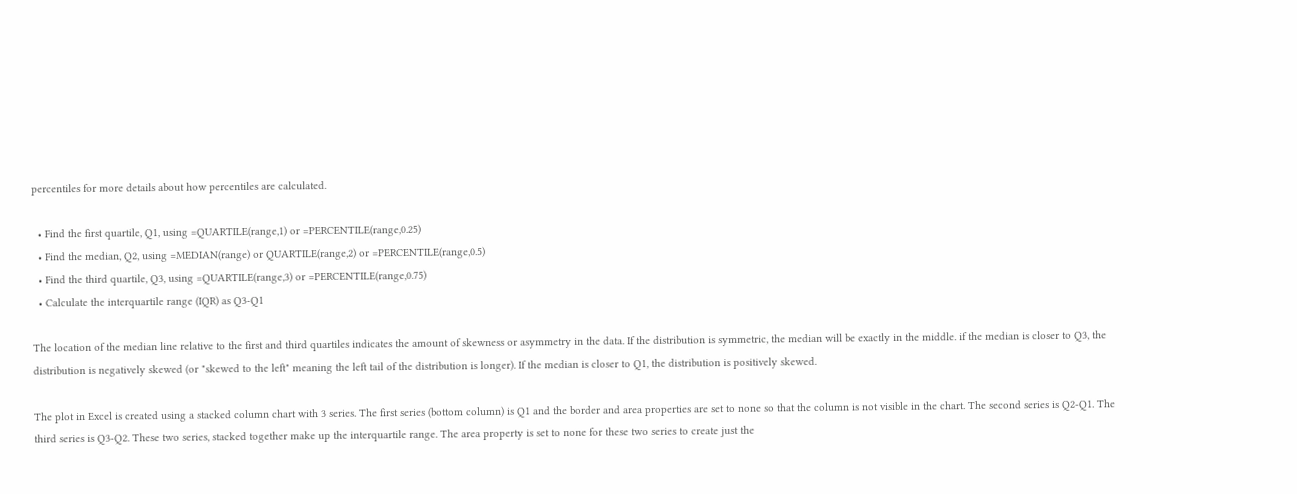percentiles for more details about how percentiles are calculated.

  • Find the first quartile, Q1, using =QUARTILE(range,1) or =PERCENTILE(range,0.25)
  • Find the median, Q2, using =MEDIAN(range) or QUARTILE(range,2) or =PERCENTILE(range,0.5)
  • Find the third quartile, Q3, using =QUARTILE(range,3) or =PERCENTILE(range,0.75)
  • Calculate the interquartile range (IQR) as Q3-Q1

The location of the median line relative to the first and third quartiles indicates the amount of skewness or asymmetry in the data. If the distribution is symmetric, the median will be exactly in the middle. if the median is closer to Q3, the distribution is negatively skewed (or "skewed to the left" meaning the left tail of the distribution is longer). If the median is closer to Q1, the distribution is positively skewed.

The plot in Excel is created using a stacked column chart with 3 series. The first series (bottom column) is Q1 and the border and area properties are set to none so that the column is not visible in the chart. The second series is Q2-Q1. The third series is Q3-Q2. These two series, stacked together make up the interquartile range. The area property is set to none for these two series to create just the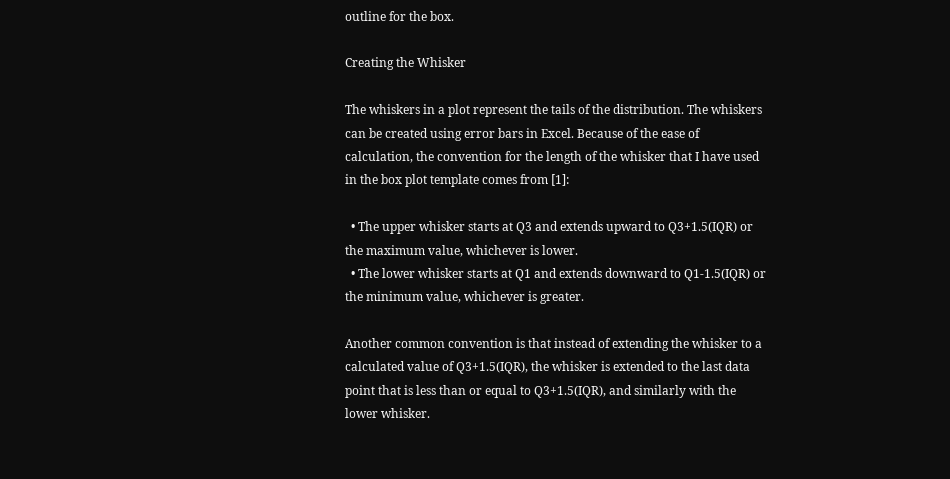outline for the box.

Creating the Whisker

The whiskers in a plot represent the tails of the distribution. The whiskers can be created using error bars in Excel. Because of the ease of calculation, the convention for the length of the whisker that I have used in the box plot template comes from [1]:

  • The upper whisker starts at Q3 and extends upward to Q3+1.5(IQR) or the maximum value, whichever is lower.
  • The lower whisker starts at Q1 and extends downward to Q1-1.5(IQR) or the minimum value, whichever is greater.

Another common convention is that instead of extending the whisker to a calculated value of Q3+1.5(IQR), the whisker is extended to the last data point that is less than or equal to Q3+1.5(IQR), and similarly with the lower whisker.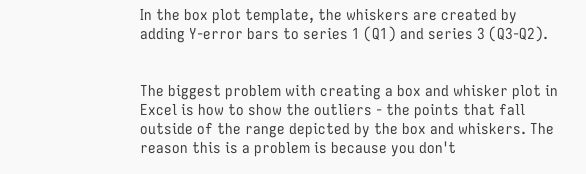In the box plot template, the whiskers are created by adding Y-error bars to series 1 (Q1) and series 3 (Q3-Q2).


The biggest problem with creating a box and whisker plot in Excel is how to show the outliers - the points that fall outside of the range depicted by the box and whiskers. The reason this is a problem is because you don't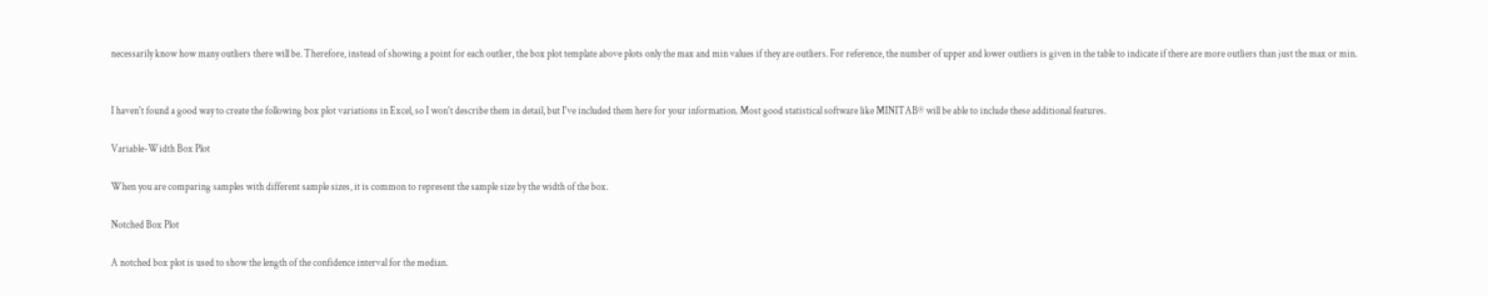necessarily know how many outliers there will be. Therefore, instead of showing a point for each outlier, the box plot template above plots only the max and min values if they are outliers. For reference, the number of upper and lower outliers is given in the table to indicate if there are more outliers than just the max or min.


I haven't found a good way to create the following box plot variations in Excel, so I won't describe them in detail, but I've included them here for your information. Most good statistical software like MINITAB® will be able to include these additional features.

Variable-Width Box Plot

When you are comparing samples with different sample sizes, it is common to represent the sample size by the width of the box.

Notched Box Plot

A notched box plot is used to show the length of the confidence interval for the median.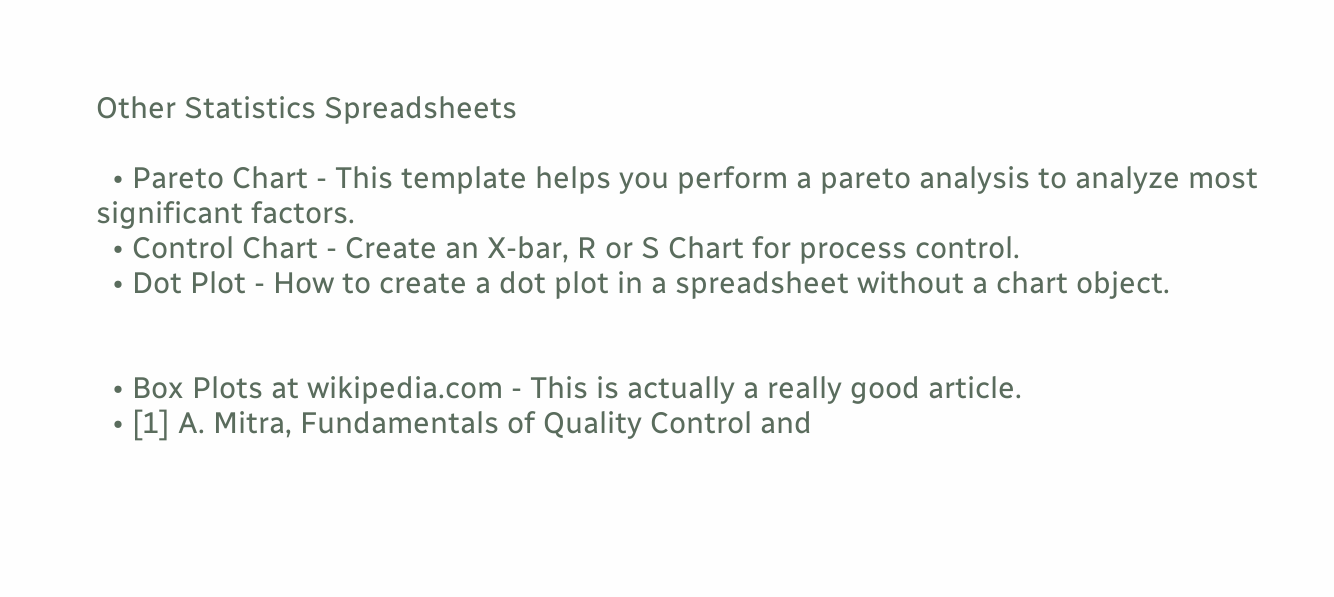Other Statistics Spreadsheets

  • Pareto Chart - This template helps you perform a pareto analysis to analyze most significant factors.
  • Control Chart - Create an X-bar, R or S Chart for process control.
  • Dot Plot - How to create a dot plot in a spreadsheet without a chart object.


  • Box Plots at wikipedia.com - This is actually a really good article.
  • [1] A. Mitra, Fundamentals of Quality Control and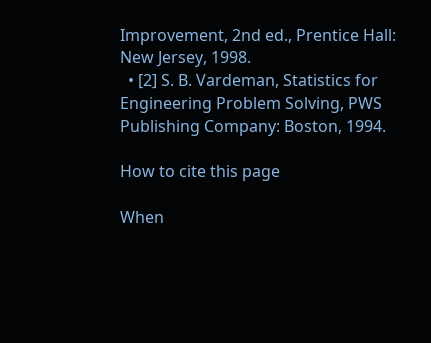Improvement, 2nd ed., Prentice Hall: New Jersey, 1998.
  • [2] S. B. Vardeman, Statistics for Engineering Problem Solving, PWS Publishing Company: Boston, 1994.

How to cite this page

When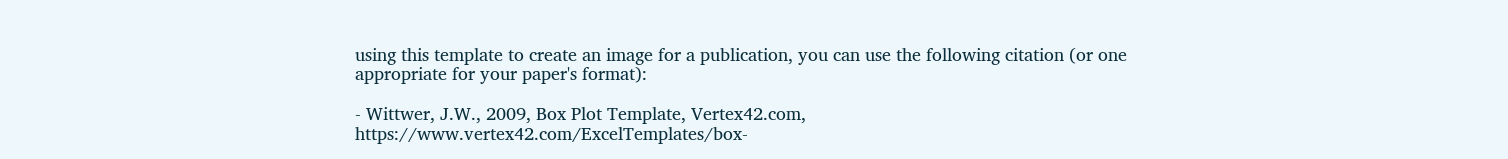using this template to create an image for a publication, you can use the following citation (or one appropriate for your paper's format):

- Wittwer, J.W., 2009, Box Plot Template, Vertex42.com, https://www.vertex42.com/ExcelTemplates/box-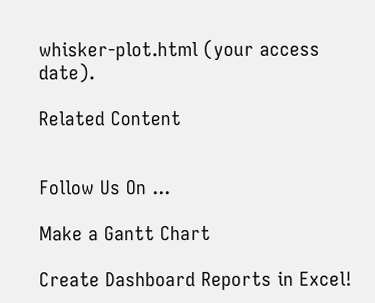whisker-plot.html (your access date).

Related Content


Follow Us On ...

Make a Gantt Chart

Create Dashboard Reports in Excel!